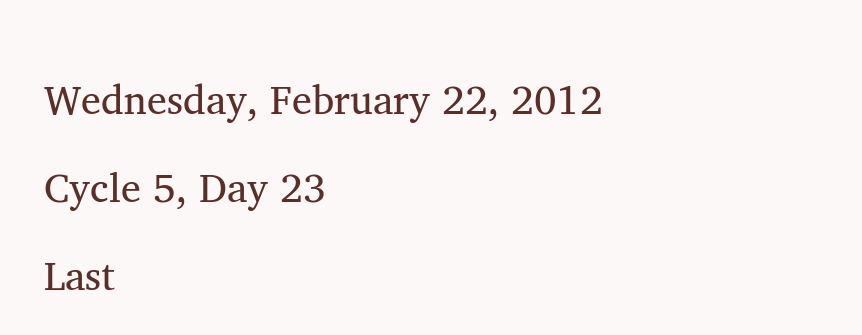Wednesday, February 22, 2012

Cycle 5, Day 23

Last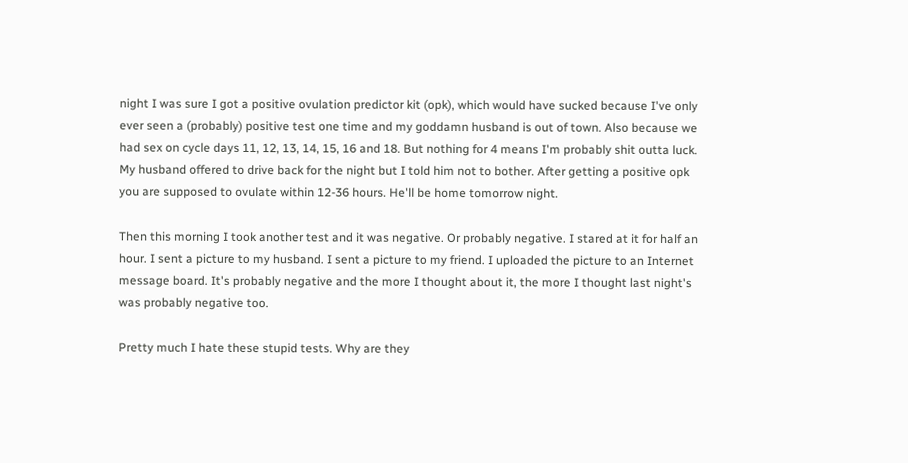night I was sure I got a positive ovulation predictor kit (opk), which would have sucked because I've only ever seen a (probably) positive test one time and my goddamn husband is out of town. Also because we had sex on cycle days 11, 12, 13, 14, 15, 16 and 18. But nothing for 4 means I'm probably shit outta luck. My husband offered to drive back for the night but I told him not to bother. After getting a positive opk you are supposed to ovulate within 12-36 hours. He'll be home tomorrow night.

Then this morning I took another test and it was negative. Or probably negative. I stared at it for half an hour. I sent a picture to my husband. I sent a picture to my friend. I uploaded the picture to an Internet message board. It's probably negative and the more I thought about it, the more I thought last night's was probably negative too.

Pretty much I hate these stupid tests. Why are they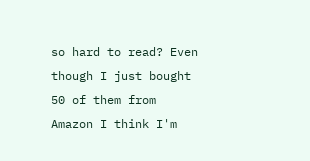so hard to read? Even though I just bought 50 of them from Amazon I think I'm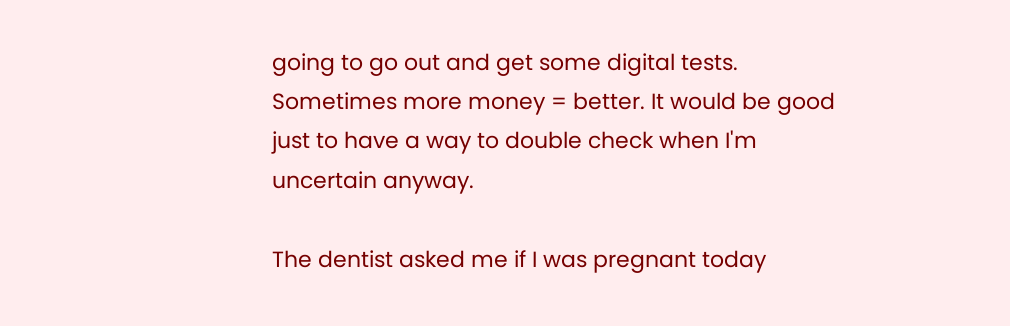going to go out and get some digital tests. Sometimes more money = better. It would be good just to have a way to double check when I'm uncertain anyway.

The dentist asked me if I was pregnant today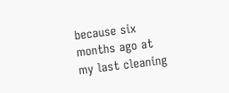because six months ago at my last cleaning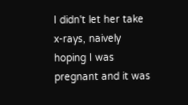I didn't let her take x-rays, naively hoping I was pregnant and it was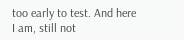too early to test. And here I am, still not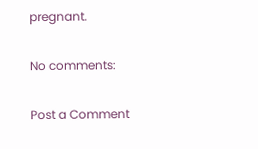pregnant.

No comments:

Post a Comment